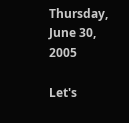Thursday, June 30, 2005

Let's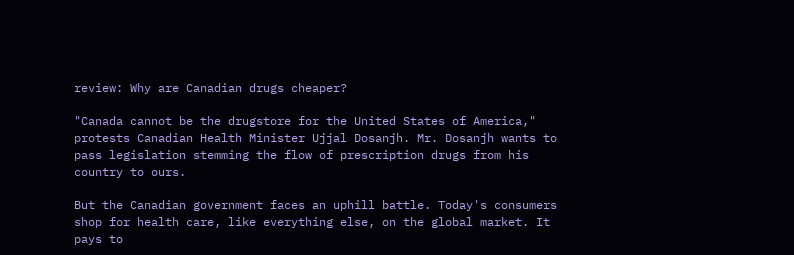review: Why are Canadian drugs cheaper?

"Canada cannot be the drugstore for the United States of America," protests Canadian Health Minister Ujjal Dosanjh. Mr. Dosanjh wants to pass legislation stemming the flow of prescription drugs from his country to ours.

But the Canadian government faces an uphill battle. Today's consumers shop for health care, like everything else, on the global market. It pays to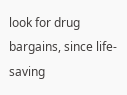look for drug bargains, since life-saving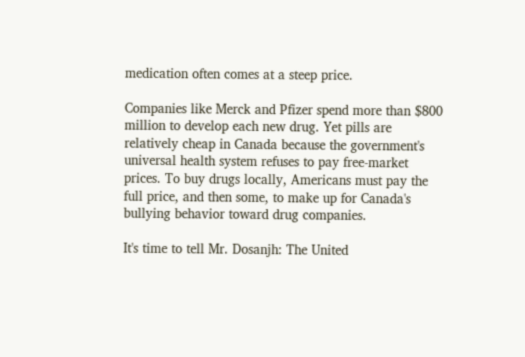medication often comes at a steep price.

Companies like Merck and Pfizer spend more than $800 million to develop each new drug. Yet pills are relatively cheap in Canada because the government's universal health system refuses to pay free-market prices. To buy drugs locally, Americans must pay the full price, and then some, to make up for Canada's bullying behavior toward drug companies.

It's time to tell Mr. Dosanjh: The United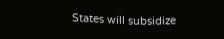States will subsidize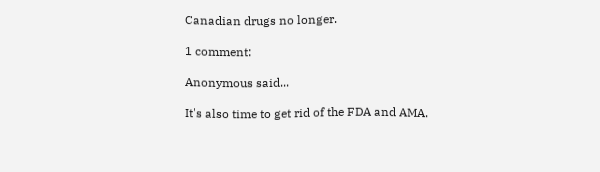Canadian drugs no longer.

1 comment:

Anonymous said...

It's also time to get rid of the FDA and AMA.